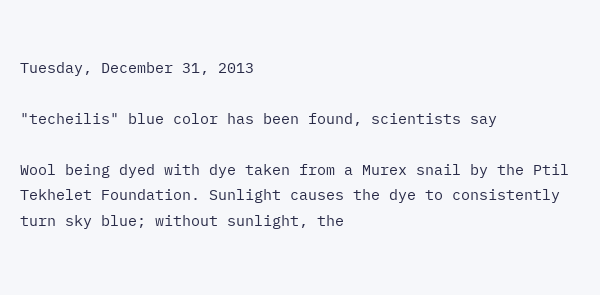Tuesday, December 31, 2013

"techeilis" blue color has been found, scientists say

Wool being dyed with dye taken from a Murex snail by the Ptil Tekhelet Foundation. Sunlight causes the dye to consistently turn sky blue; without sunlight, the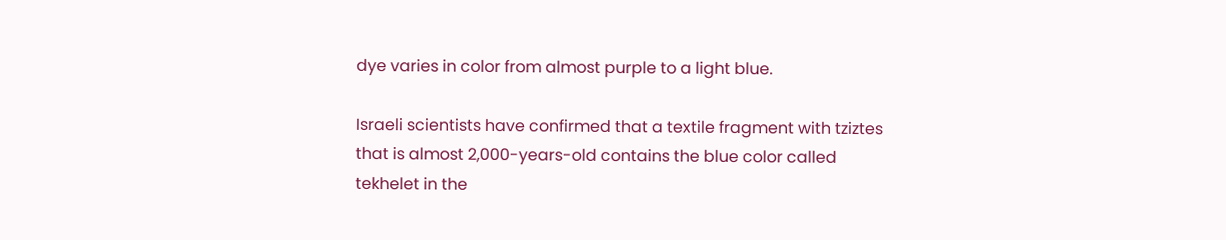dye varies in color from almost purple to a light blue.

Israeli scientists have confirmed that a textile fragment with tziztes that is almost 2,000-years-old contains the blue color called tekhelet in the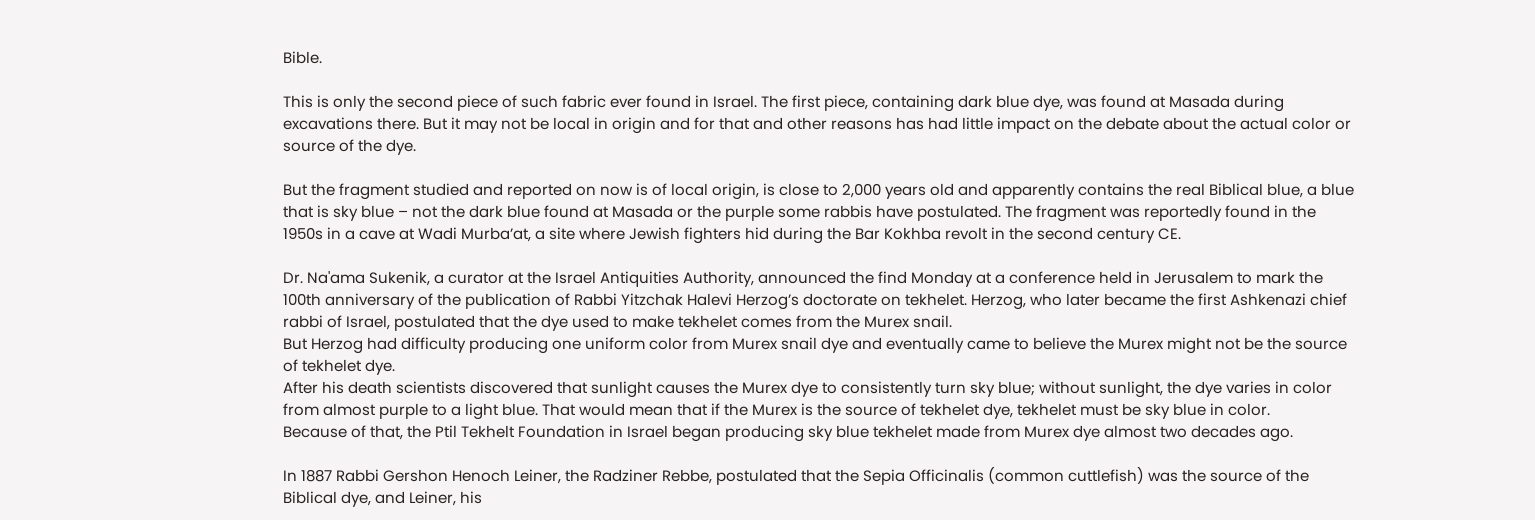Bible.

This is only the second piece of such fabric ever found in Israel. The first piece, containing dark blue dye, was found at Masada during excavations there. But it may not be local in origin and for that and other reasons has had little impact on the debate about the actual color or source of the dye.

But the fragment studied and reported on now is of local origin, is close to 2,000 years old and apparently contains the real Biblical blue, a blue that is sky blue – not the dark blue found at Masada or the purple some rabbis have postulated. The fragment was reportedly found in the 1950s in a cave at Wadi Murba’at, a site where Jewish fighters hid during the Bar Kokhba revolt in the second century CE.

Dr. Na'ama Sukenik, a curator at the Israel Antiquities Authority, announced the find Monday at a conference held in Jerusalem to mark the 100th anniversary of the publication of Rabbi Yitzchak Halevi Herzog’s doctorate on tekhelet. Herzog, who later became the first Ashkenazi chief rabbi of Israel, postulated that the dye used to make tekhelet comes from the Murex snail.
But Herzog had difficulty producing one uniform color from Murex snail dye and eventually came to believe the Murex might not be the source of tekhelet dye.
After his death scientists discovered that sunlight causes the Murex dye to consistently turn sky blue; without sunlight, the dye varies in color from almost purple to a light blue. That would mean that if the Murex is the source of tekhelet dye, tekhelet must be sky blue in color.
Because of that, the Ptil Tekhelt Foundation in Israel began producing sky blue tekhelet made from Murex dye almost two decades ago.

In 1887 Rabbi Gershon Henoch Leiner, the Radziner Rebbe, postulated that the Sepia Officinalis (common cuttlefish) was the source of the Biblical dye, and Leiner, his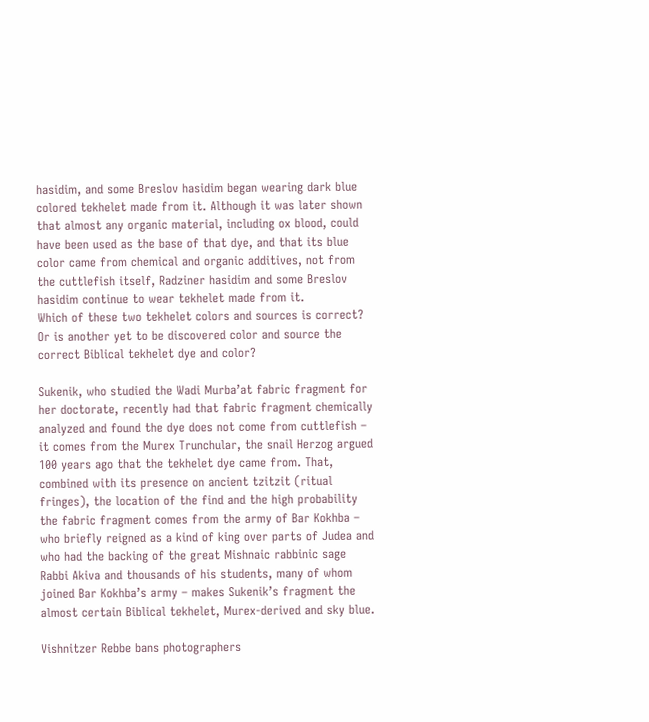hasidim, and some Breslov hasidim began wearing dark blue colored tekhelet made from it. Although it was later shown that almost any organic material, including ox blood, could have been used as the base of that dye, and that its blue color came from chemical and organic additives, not from the cuttlefish itself, Radziner hasidim and some Breslov hasidim continue to wear tekhelet made from it.
Which of these two tekhelet colors and sources is correct? Or is another yet to be discovered color and source the correct Biblical tekhelet dye and color?

Sukenik, who studied the Wadi Murba’at fabric fragment for her doctorate, recently had that fabric fragment chemically analyzed and found the dye does not come from cuttlefish – it comes from the Murex Trunchular, the snail Herzog argued 100 years ago that the tekhelet dye came from. That, combined with its presence on ancient tzitzit (ritual fringes), the location of the find and the high probability the fabric fragment comes from the army of Bar Kokhba – who briefly reigned as a kind of king over parts of Judea and who had the backing of the great Mishnaic rabbinic sage Rabbi Akiva and thousands of his students, many of whom joined Bar Kokhba’s army – makes Sukenik’s fragment the almost certain Biblical tekhelet, Murex-derived and sky blue.

Vishnitzer Rebbe bans photographers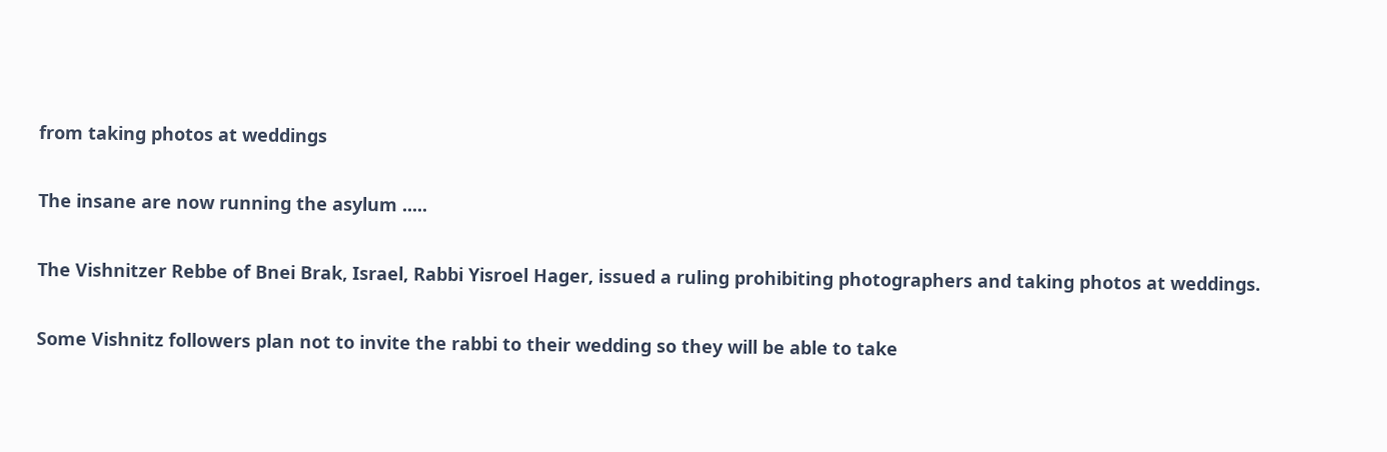from taking photos at weddings

The insane are now running the asylum .....

The Vishnitzer Rebbe of Bnei Brak, Israel, Rabbi Yisroel Hager, issued a ruling prohibiting photographers and taking photos at weddings.

Some Vishnitz followers plan not to invite the rabbi to their wedding so they will be able to take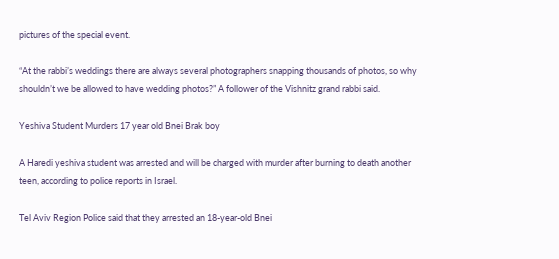pictures of the special event.

“At the rabbi’s weddings there are always several photographers snapping thousands of photos, so why shouldn’t we be allowed to have wedding photos?” A follower of the Vishnitz grand rabbi said.

Yeshiva Student Murders 17 year old Bnei Brak boy

A Haredi yeshiva student was arrested and will be charged with murder after burning to death another teen, according to police reports in Israel.

Tel Aviv Region Police said that they arrested an 18-year-old Bnei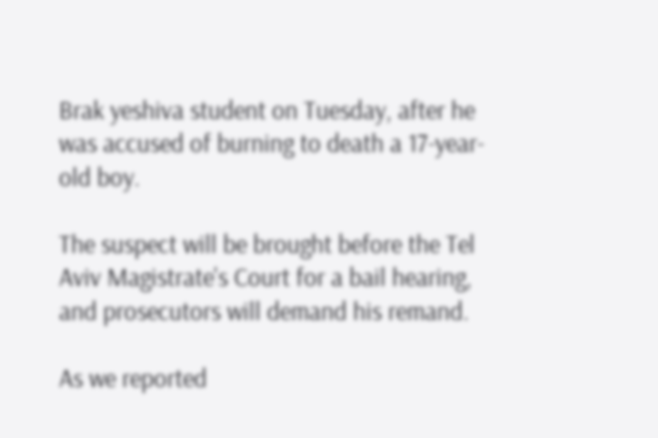Brak yeshiva student on Tuesday, after he was accused of burning to death a 17-year-old boy.

The suspect will be brought before the Tel Aviv Magistrate's Court for a bail hearing, and prosecutors will demand his remand.

As we reported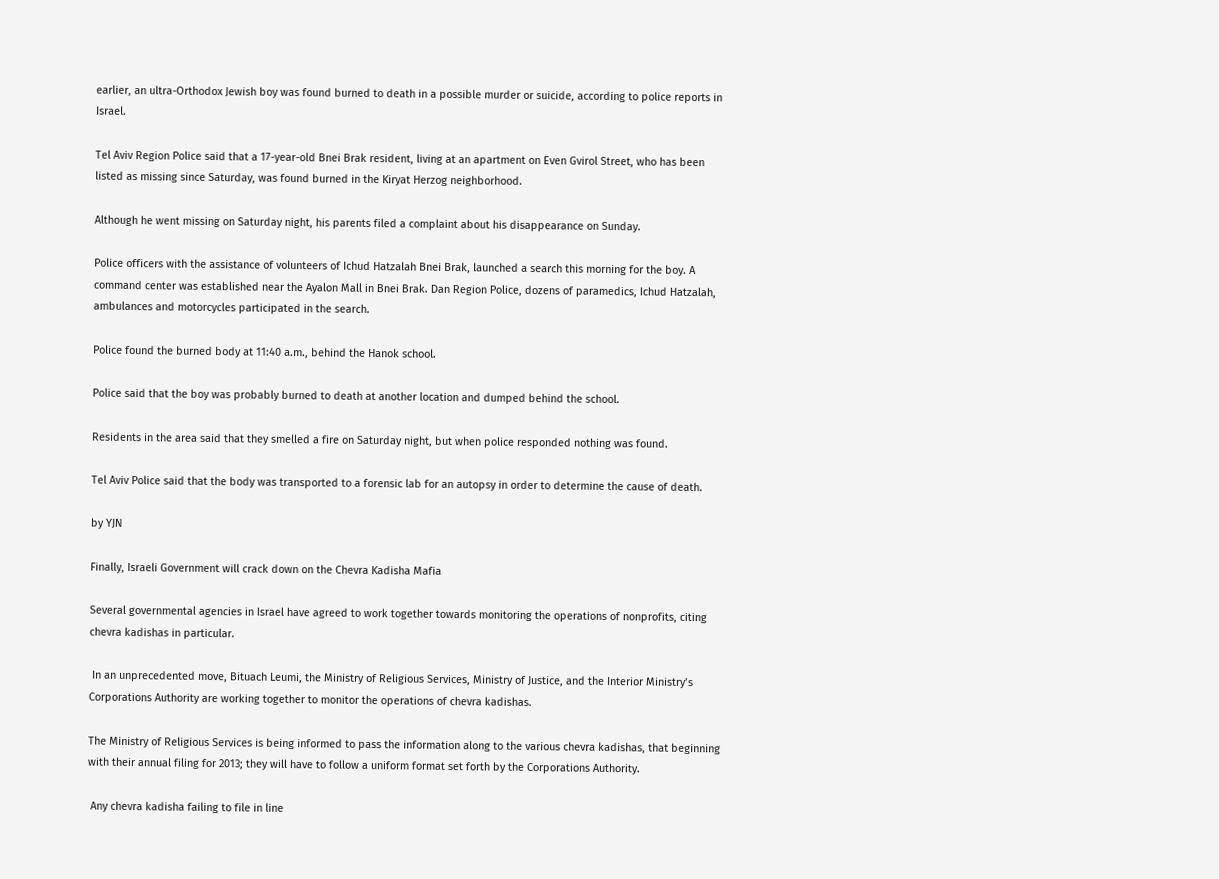earlier, an ultra-Orthodox Jewish boy was found burned to death in a possible murder or suicide, according to police reports in Israel.

Tel Aviv Region Police said that a 17-year-old Bnei Brak resident, living at an apartment on Even Gvirol Street, who has been listed as missing since Saturday, was found burned in the Kiryat Herzog neighborhood.

Although he went missing on Saturday night, his parents filed a complaint about his disappearance on Sunday.

Police officers with the assistance of volunteers of Ichud Hatzalah Bnei Brak, launched a search this morning for the boy. A command center was established near the Ayalon Mall in Bnei Brak. Dan Region Police, dozens of paramedics, Ichud Hatzalah, ambulances and motorcycles participated in the search.

Police found the burned body at 11:40 a.m., behind the Hanok school.

Police said that the boy was probably burned to death at another location and dumped behind the school.

Residents in the area said that they smelled a fire on Saturday night, but when police responded nothing was found.

Tel Aviv Police said that the body was transported to a forensic lab for an autopsy in order to determine the cause of death.

by YJN

Finally, Israeli Government will crack down on the Chevra Kadisha Mafia

Several governmental agencies in Israel have agreed to work together towards monitoring the operations of nonprofits, citing chevra kadishas in particular.

 In an unprecedented move, Bituach Leumi, the Ministry of Religious Services, Ministry of Justice, and the Interior Ministry’s Corporations Authority are working together to monitor the operations of chevra kadishas.

The Ministry of Religious Services is being informed to pass the information along to the various chevra kadishas, that beginning with their annual filing for 2013; they will have to follow a uniform format set forth by the Corporations Authority.

 Any chevra kadisha failing to file in line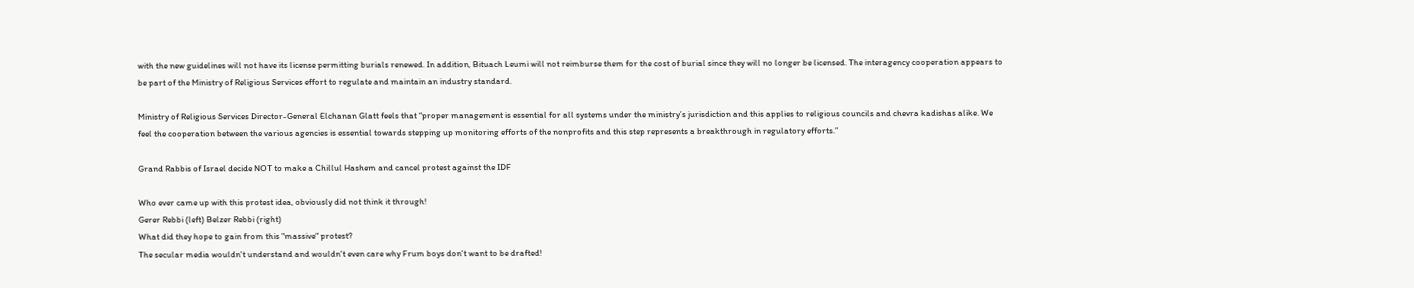with the new guidelines will not have its license permitting burials renewed. In addition, Bituach Leumi will not reimburse them for the cost of burial since they will no longer be licensed. The interagency cooperation appears to be part of the Ministry of Religious Services effort to regulate and maintain an industry standard.

Ministry of Religious Services Director-General Elchanan Glatt feels that “proper management is essential for all systems under the ministry’s jurisdiction and this applies to religious councils and chevra kadishas alike. We feel the cooperation between the various agencies is essential towards stepping up monitoring efforts of the nonprofits and this step represents a breakthrough in regulatory efforts.”

Grand Rabbis of Israel decide NOT to make a Chillul Hashem and cancel protest against the IDF

Who ever came up with this protest idea, obviously did not think it through!
Gerer Rebbi (left) Belzer Rebbi (right)
What did they hope to gain from this "massive" protest?
The secular media wouldn't understand and wouldn't even care why Frum boys don't want to be drafted!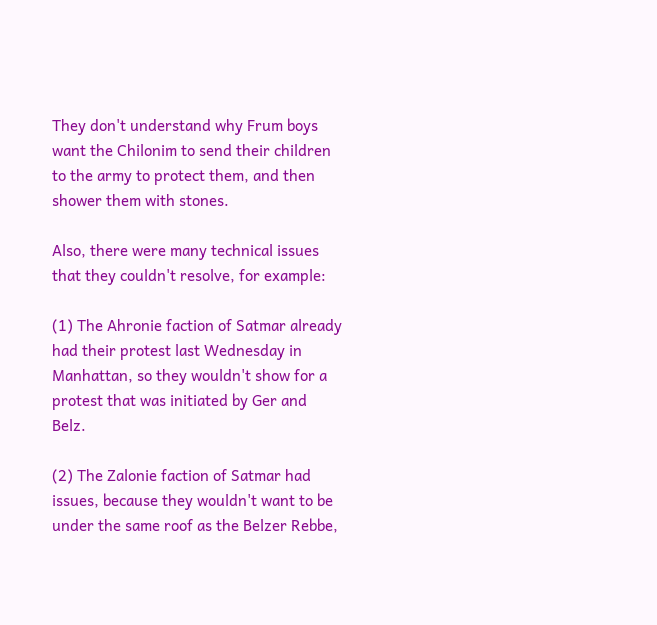They don't understand why Frum boys want the Chilonim to send their children to the army to protect them, and then  shower them with stones.

Also, there were many technical issues that they couldn't resolve, for example:

(1) The Ahronie faction of Satmar already had their protest last Wednesday in Manhattan, so they wouldn't show for a protest that was initiated by Ger and Belz.

(2) The Zalonie faction of Satmar had issues, because they wouldn't want to be under the same roof as the Belzer Rebbe,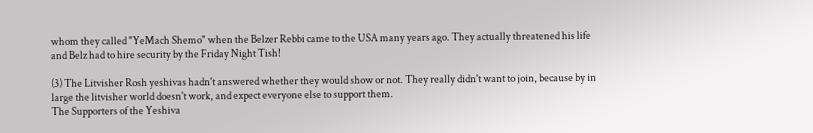whom they called "YeMach Shemo" when the Belzer Rebbi came to the USA many years ago. They actually threatened his life and Belz had to hire security by the Friday Night Tish!

(3) The Litvisher Rosh yeshivas hadn't answered whether they would show or not. They really didn't want to join, because by in large the litvisher world doesn't work, and expect everyone else to support them.
The Supporters of the Yeshiva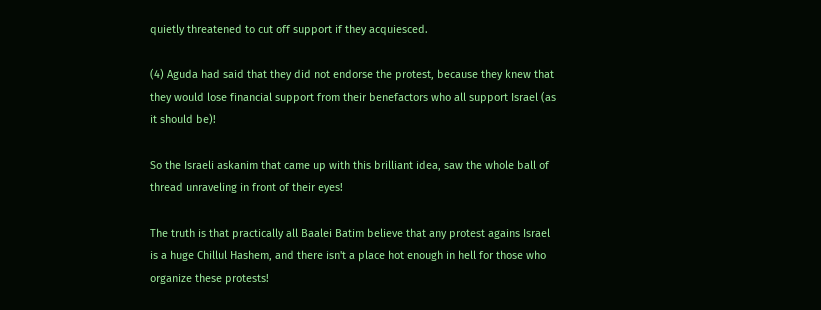quietly threatened to cut off support if they acquiesced.

(4) Aguda had said that they did not endorse the protest, because they knew that they would lose financial support from their benefactors who all support Israel (as it should be)!

So the Israeli askanim that came up with this brilliant idea, saw the whole ball of thread unraveling in front of their eyes!

The truth is that practically all Baalei Batim believe that any protest agains Israel is a huge Chillul Hashem, and there isn't a place hot enough in hell for those who organize these protests!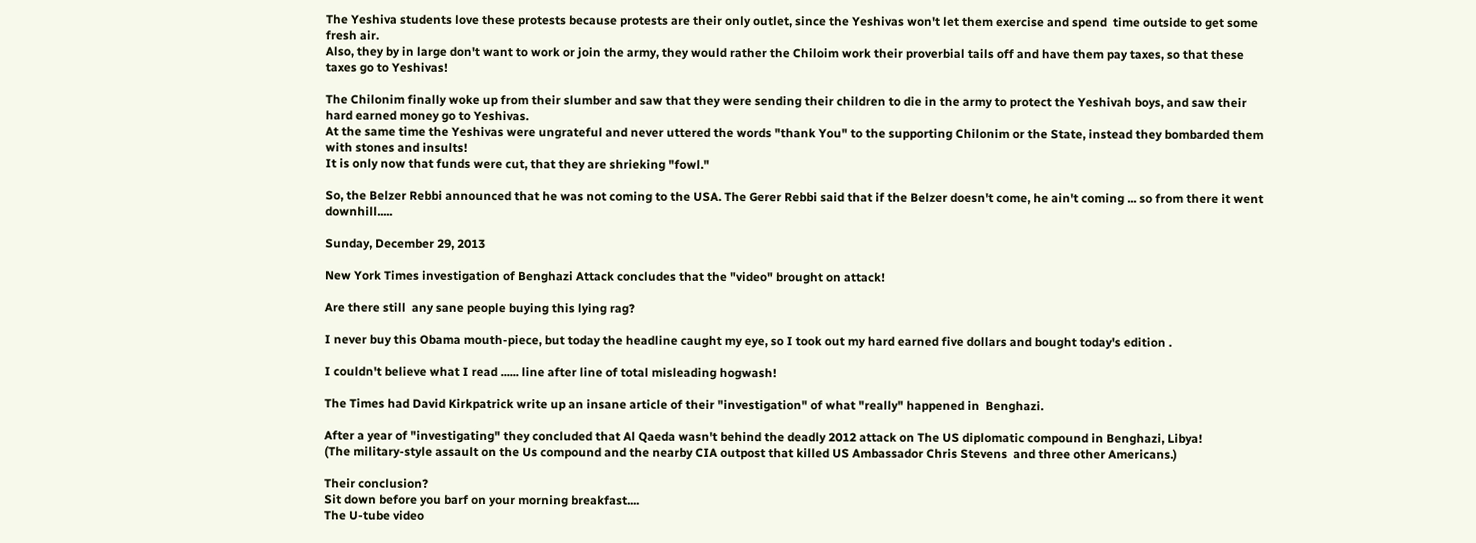The Yeshiva students love these protests because protests are their only outlet, since the Yeshivas won't let them exercise and spend  time outside to get some fresh air.
Also, they by in large don't want to work or join the army, they would rather the Chiloim work their proverbial tails off and have them pay taxes, so that these taxes go to Yeshivas!

The Chilonim finally woke up from their slumber and saw that they were sending their children to die in the army to protect the Yeshivah boys, and saw their hard earned money go to Yeshivas.
At the same time the Yeshivas were ungrateful and never uttered the words "thank You" to the supporting Chilonim or the State, instead they bombarded them with stones and insults!
It is only now that funds were cut, that they are shrieking "fowl."

So, the Belzer Rebbi announced that he was not coming to the USA. The Gerer Rebbi said that if the Belzer doesn't come, he ain't coming ... so from there it went downhill.....

Sunday, December 29, 2013

New York Times investigation of Benghazi Attack concludes that the "video" brought on attack!

Are there still  any sane people buying this lying rag?

I never buy this Obama mouth-piece, but today the headline caught my eye, so I took out my hard earned five dollars and bought today's edition .

I couldn't believe what I read ...... line after line of total misleading hogwash!

The Times had David Kirkpatrick write up an insane article of their "investigation" of what "really" happened in  Benghazi.

After a year of "investigating" they concluded that Al Qaeda wasn't behind the deadly 2012 attack on The US diplomatic compound in Benghazi, Libya!
(The military-style assault on the Us compound and the nearby CIA outpost that killed US Ambassador Chris Stevens  and three other Americans.)

Their conclusion?
Sit down before you barf on your morning breakfast....
The U-tube video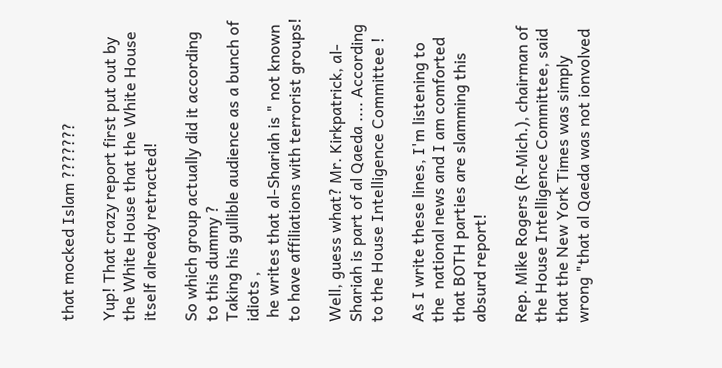that mocked Islam ???????

Yup! That crazy report first put out by the White House that the White House itself already retracted!

So which group actually did it according to this dummy ?
Taking his gullible audience as a bunch of idiots ,
 he writes that al-Shariah is " not known to have affiliations with terrorist groups!

Well, guess what? Mr. Kirkpatrick, al- Shariah is part of al Qaeda .... According to the House Intelligence Committee !

As I write these lines, I'm listening to the  national news and I am comforted that BOTH parties are slamming this absurd report!

Rep. Mike Rogers (R-Mich.), chairman of the House Intelligence Committee, said that the New York Times was simply wrong "that al Qaeda was not ionvolved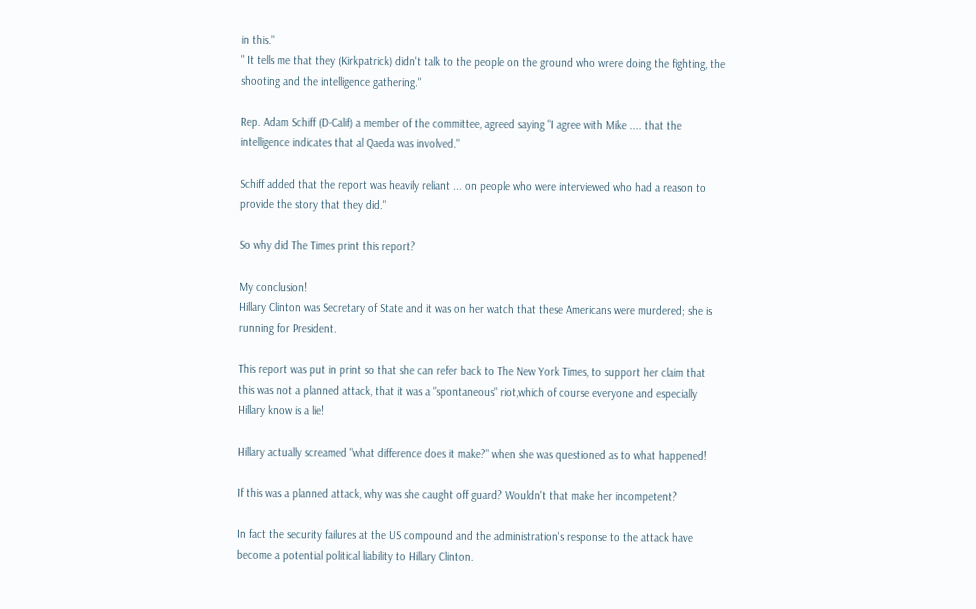in this."
" It tells me that they (Kirkpatrick) didn't talk to the people on the ground who wrere doing the fighting, the shooting and the intelligence gathering."

Rep. Adam Schiff (D-Calif) a member of the committee, agreed saying "I agree with Mike .... that the intelligence indicates that al Qaeda was involved."

Schiff added that the report was heavily reliant ... on people who were interviewed who had a reason to provide the story that they did."

So why did The Times print this report?

My conclusion!
Hillary Clinton was Secretary of State and it was on her watch that these Americans were murdered; she is running for President.

This report was put in print so that she can refer back to The New York Times, to support her claim that this was not a planned attack, that it was a "spontaneous" riot,which of course everyone and especially Hillary know is a lie!

Hillary actually screamed "what difference does it make?" when she was questioned as to what happened!

If this was a planned attack, why was she caught off guard? Wouldn't that make her incompetent?

In fact the security failures at the US compound and the administration's response to the attack have become a potential political liability to Hillary Clinton.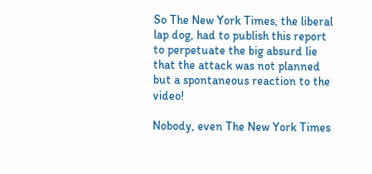So The New York Times, the liberal lap dog, had to publish this report   to perpetuate the big absurd lie that the attack was not planned but a spontaneous reaction to the video!

Nobody, even The New York Times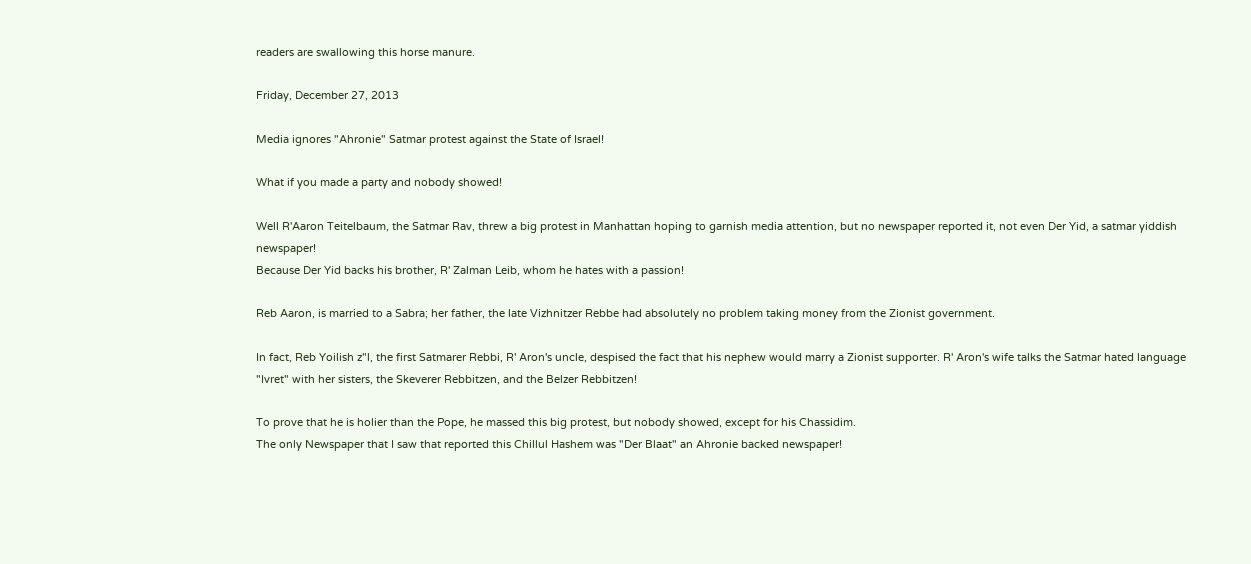readers are swallowing this horse manure.

Friday, December 27, 2013

Media ignores "Ahronie" Satmar protest against the State of Israel!

What if you made a party and nobody showed!

Well R'Aaron Teitelbaum, the Satmar Rav, threw a big protest in Manhattan hoping to garnish media attention, but no newspaper reported it, not even Der Yid, a satmar yiddish newspaper!
Because Der Yid backs his brother, R' Zalman Leib, whom he hates with a passion!

Reb Aaron, is married to a Sabra; her father, the late Vizhnitzer Rebbe had absolutely no problem taking money from the Zionist government.

In fact, Reb Yoilish z"l, the first Satmarer Rebbi, R' Aron's uncle, despised the fact that his nephew would marry a Zionist supporter. R' Aron's wife talks the Satmar hated language "Ivret" with her sisters, the Skeverer Rebbitzen, and the Belzer Rebbitzen!

To prove that he is holier than the Pope, he massed this big protest, but nobody showed, except for his Chassidim.
The only Newspaper that I saw that reported this Chillul Hashem was "Der Blaat" an Ahronie backed newspaper!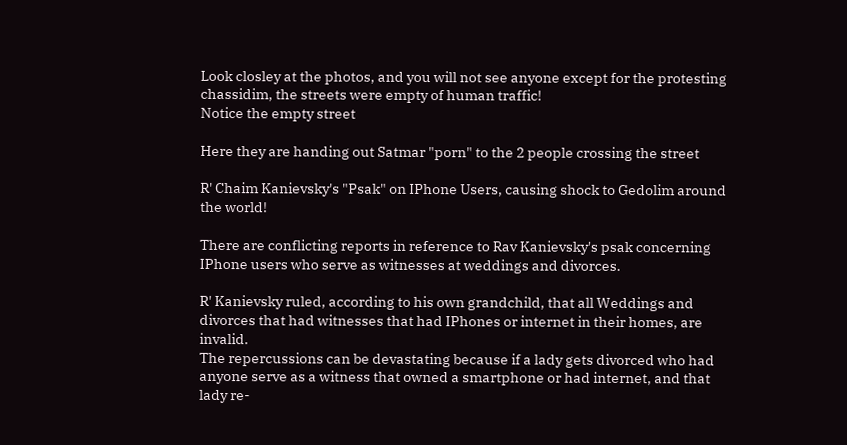Look closley at the photos, and you will not see anyone except for the protesting chassidim, the streets were empty of human traffic!
Notice the empty street

Here they are handing out Satmar "porn" to the 2 people crossing the street

R' Chaim Kanievsky's "Psak" on IPhone Users, causing shock to Gedolim around the world!

There are conflicting reports in reference to Rav Kanievsky's psak concerning IPhone users who serve as witnesses at weddings and divorces.

R' Kanievsky ruled, according to his own grandchild, that all Weddings and divorces that had witnesses that had IPhones or internet in their homes, are invalid.
The repercussions can be devastating because if a lady gets divorced who had anyone serve as a witness that owned a smartphone or had internet, and that lady re-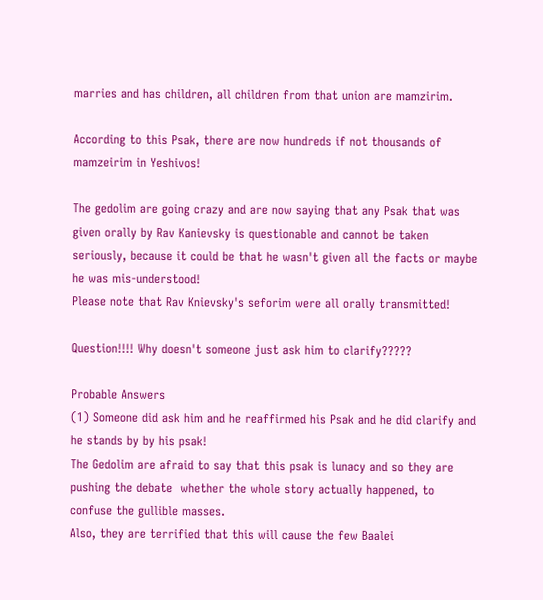marries and has children, all children from that union are mamzirim.

According to this Psak, there are now hundreds if not thousands of mamzeirim in Yeshivos!

The gedolim are going crazy and are now saying that any Psak that was given orally by Rav Kanievsky is questionable and cannot be taken seriously, because it could be that he wasn't given all the facts or maybe he was mis-understood!
Please note that Rav Knievsky's seforim were all orally transmitted!

Question!!!! Why doesn't someone just ask him to clarify?????

Probable Answers
(1) Someone did ask him and he reaffirmed his Psak and he did clarify and he stands by by his psak!
The Gedolim are afraid to say that this psak is lunacy and so they are pushing the debate  whether the whole story actually happened, to confuse the gullible masses.
Also, they are terrified that this will cause the few Baalei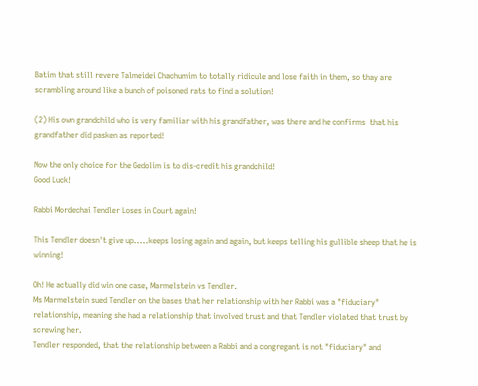Batim that still revere Talmeidei Chachumim to totally ridicule and lose faith in them, so thay are scrambling around like a bunch of poisoned rats to find a solution!

(2) His own grandchild who is very familiar with his grandfather, was there and he confirms  that his grandfather did pasken as reported!

Now the only choice for the Gedolim is to dis-credit his grandchild!
Good Luck!

Rabbi Mordechai Tendler Loses in Court again!

This Tendler doesn't give up.....keeps losing again and again, but keeps telling his gullible sheep that he is winning!

Oh! He actually did win one case, Marmelstein vs Tendler.
Ms Marmelstein sued Tendler on the bases that her relationship with her Rabbi was a "fiduciary" relationship, meaning she had a relationship that involved trust and that Tendler violated that trust by screwing her.
Tendler responded, that the relationship between a Rabbi and a congregant is not "fiduciary" and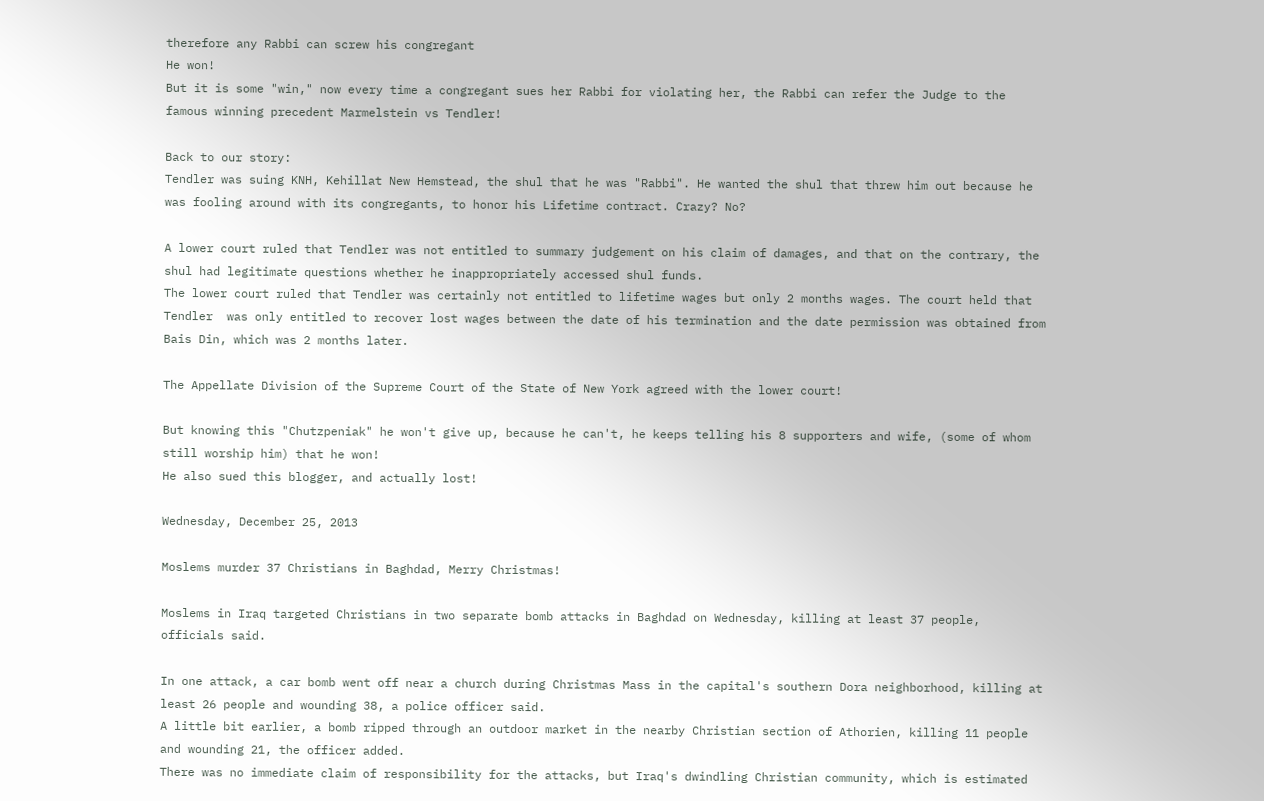therefore any Rabbi can screw his congregant
He won!
But it is some "win," now every time a congregant sues her Rabbi for violating her, the Rabbi can refer the Judge to the famous winning precedent Marmelstein vs Tendler!

Back to our story:
Tendler was suing KNH, Kehillat New Hemstead, the shul that he was "Rabbi". He wanted the shul that threw him out because he was fooling around with its congregants, to honor his Lifetime contract. Crazy? No?

A lower court ruled that Tendler was not entitled to summary judgement on his claim of damages, and that on the contrary, the shul had legitimate questions whether he inappropriately accessed shul funds.
The lower court ruled that Tendler was certainly not entitled to lifetime wages but only 2 months wages. The court held that Tendler  was only entitled to recover lost wages between the date of his termination and the date permission was obtained from Bais Din, which was 2 months later.

The Appellate Division of the Supreme Court of the State of New York agreed with the lower court!

But knowing this "Chutzpeniak" he won't give up, because he can't, he keeps telling his 8 supporters and wife, (some of whom still worship him) that he won!
He also sued this blogger, and actually lost!

Wednesday, December 25, 2013

Moslems murder 37 Christians in Baghdad, Merry Christmas!

Moslems in Iraq targeted Christians in two separate bomb attacks in Baghdad on Wednesday, killing at least 37 people, officials said.

In one attack, a car bomb went off near a church during Christmas Mass in the capital's southern Dora neighborhood, killing at least 26 people and wounding 38, a police officer said.
A little bit earlier, a bomb ripped through an outdoor market in the nearby Christian section of Athorien, killing 11 people and wounding 21, the officer added.
There was no immediate claim of responsibility for the attacks, but Iraq's dwindling Christian community, which is estimated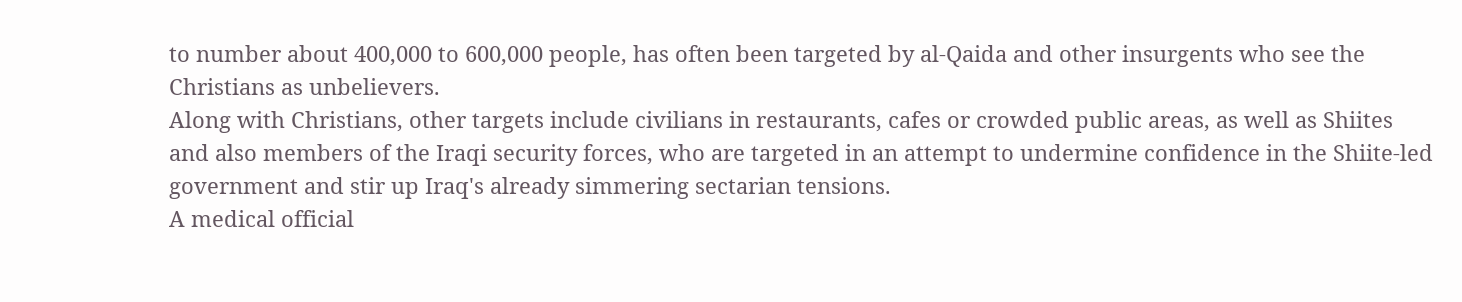to number about 400,000 to 600,000 people, has often been targeted by al-Qaida and other insurgents who see the Christians as unbelievers.
Along with Christians, other targets include civilians in restaurants, cafes or crowded public areas, as well as Shiites and also members of the Iraqi security forces, who are targeted in an attempt to undermine confidence in the Shiite-led government and stir up Iraq's already simmering sectarian tensions.
A medical official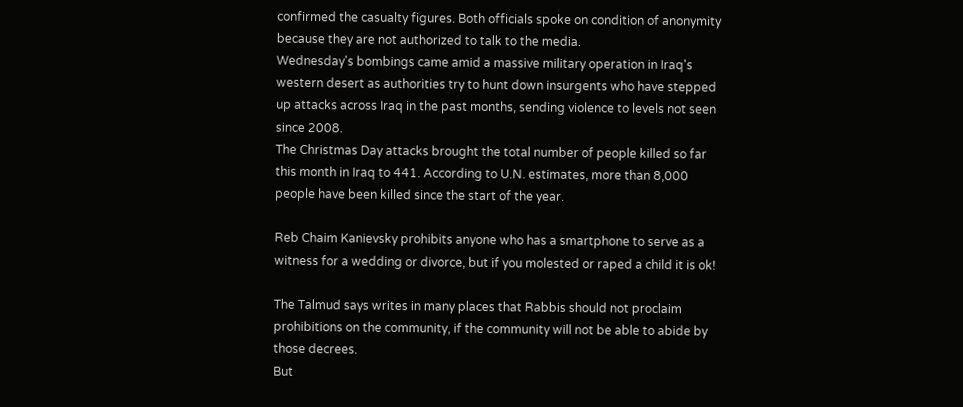confirmed the casualty figures. Both officials spoke on condition of anonymity because they are not authorized to talk to the media.
Wednesday's bombings came amid a massive military operation in Iraq's western desert as authorities try to hunt down insurgents who have stepped up attacks across Iraq in the past months, sending violence to levels not seen since 2008.
The Christmas Day attacks brought the total number of people killed so far this month in Iraq to 441. According to U.N. estimates, more than 8,000 people have been killed since the start of the year.

Reb Chaim Kanievsky prohibits anyone who has a smartphone to serve as a witness for a wedding or divorce, but if you molested or raped a child it is ok!

The Talmud says writes in many places that Rabbis should not proclaim prohibitions on the community, if the community will not be able to abide by those decrees.
But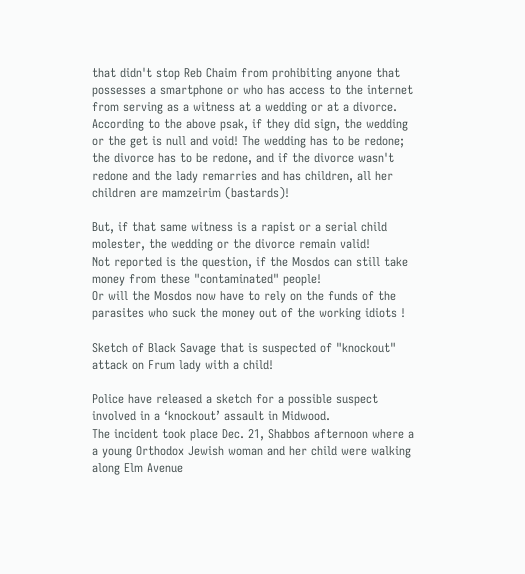that didn't stop Reb Chaim from prohibiting anyone that possesses a smartphone or who has access to the internet from serving as a witness at a wedding or at a divorce. According to the above psak, if they did sign, the wedding or the get is null and void! The wedding has to be redone; the divorce has to be redone, and if the divorce wasn't redone and the lady remarries and has children, all her children are mamzeirim (bastards)!

But, if that same witness is a rapist or a serial child molester, the wedding or the divorce remain valid!
Not reported is the question, if the Mosdos can still take money from these "contaminated" people!
Or will the Mosdos now have to rely on the funds of the parasites who suck the money out of the working idiots !

Sketch of Black Savage that is suspected of "knockout" attack on Frum lady with a child!

Police have released a sketch for a possible suspect involved in a ‘knockout’ assault in Midwood.
The incident took place Dec. 21, Shabbos afternoon where a a young Orthodox Jewish woman and her child were walking along Elm Avenue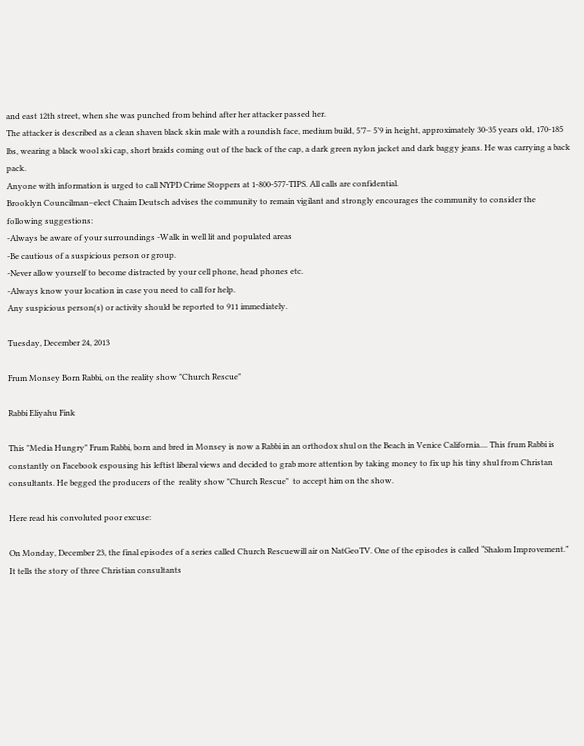and east 12th street, when she was punched from behind after her attacker passed her.
The attacker is described as a clean shaven black skin male with a roundish face, medium build, 5’7– 5’9 in height, approximately 30-35 years old, 170-185 lbs, wearing a black wool ski cap, short braids coming out of the back of the cap, a dark green nylon jacket and dark baggy jeans. He was carrying a back pack.
Anyone with information is urged to call NYPD Crime Stoppers at 1-800-577-TIPS. All calls are confidential.
Brooklyn Councilman–elect Chaim Deutsch advises the community to remain vigilant and strongly encourages the community to consider the following suggestions:
-Always be aware of your surroundings -Walk in well lit and populated areas
-Be cautious of a suspicious person or group.
-Never allow yourself to become distracted by your cell phone, head phones etc.
-Always know your location in case you need to call for help.
Any suspicious person(s) or activity should be reported to 911 immediately.

Tuesday, December 24, 2013

Frum Monsey Born Rabbi, on the reality show "Church Rescue"

Rabbi Eliyahu Fink

This "Media Hungry" Frum Rabbi, born and bred in Monsey is now a Rabbi in an orthodox shul on the Beach in Venice California.... This frum Rabbi is constantly on Facebook espousing his leftist liberal views and decided to grab more attention by taking money to fix up his tiny shul from Christan consultants. He begged the producers of the  reality show "Church Rescue"  to accept him on the show.

Here read his convoluted poor excuse:

On Monday, December 23, the final episodes of a series called Church Rescuewill air on NatGeoTV. One of the episodes is called “Shalom Improvement.” It tells the story of three Christian consultants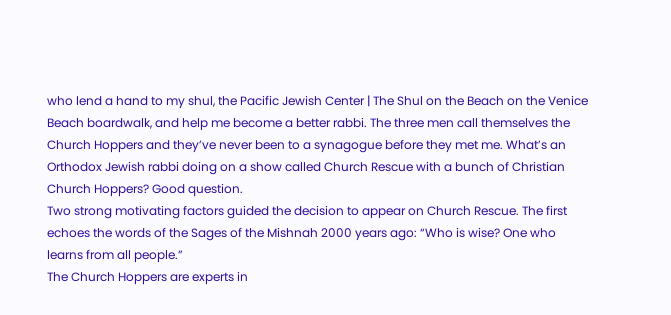who lend a hand to my shul, the Pacific Jewish Center | The Shul on the Beach on the Venice Beach boardwalk, and help me become a better rabbi. The three men call themselves the Church Hoppers and they’ve never been to a synagogue before they met me. What’s an Orthodox Jewish rabbi doing on a show called Church Rescue with a bunch of Christian Church Hoppers? Good question.
Two strong motivating factors guided the decision to appear on Church Rescue. The first echoes the words of the Sages of the Mishnah 2000 years ago: “Who is wise? One who learns from all people.”
The Church Hoppers are experts in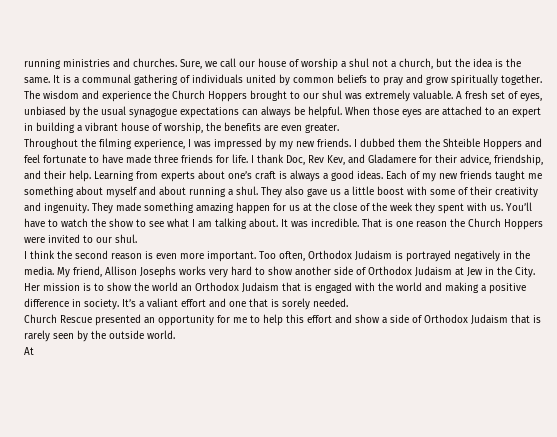running ministries and churches. Sure, we call our house of worship a shul not a church, but the idea is the same. It is a communal gathering of individuals united by common beliefs to pray and grow spiritually together. The wisdom and experience the Church Hoppers brought to our shul was extremely valuable. A fresh set of eyes, unbiased by the usual synagogue expectations can always be helpful. When those eyes are attached to an expert in building a vibrant house of worship, the benefits are even greater.
Throughout the filming experience, I was impressed by my new friends. I dubbed them the Shteible Hoppers and feel fortunate to have made three friends for life. I thank Doc, Rev Kev, and Gladamere for their advice, friendship, and their help. Learning from experts about one’s craft is always a good ideas. Each of my new friends taught me something about myself and about running a shul. They also gave us a little boost with some of their creativity and ingenuity. They made something amazing happen for us at the close of the week they spent with us. You’ll have to watch the show to see what I am talking about. It was incredible. That is one reason the Church Hoppers were invited to our shul.
I think the second reason is even more important. Too often, Orthodox Judaism is portrayed negatively in the media. My friend, Allison Josephs works very hard to show another side of Orthodox Judaism at Jew in the City. Her mission is to show the world an Orthodox Judaism that is engaged with the world and making a positive difference in society. It’s a valiant effort and one that is sorely needed.
Church Rescue presented an opportunity for me to help this effort and show a side of Orthodox Judaism that is rarely seen by the outside world.
At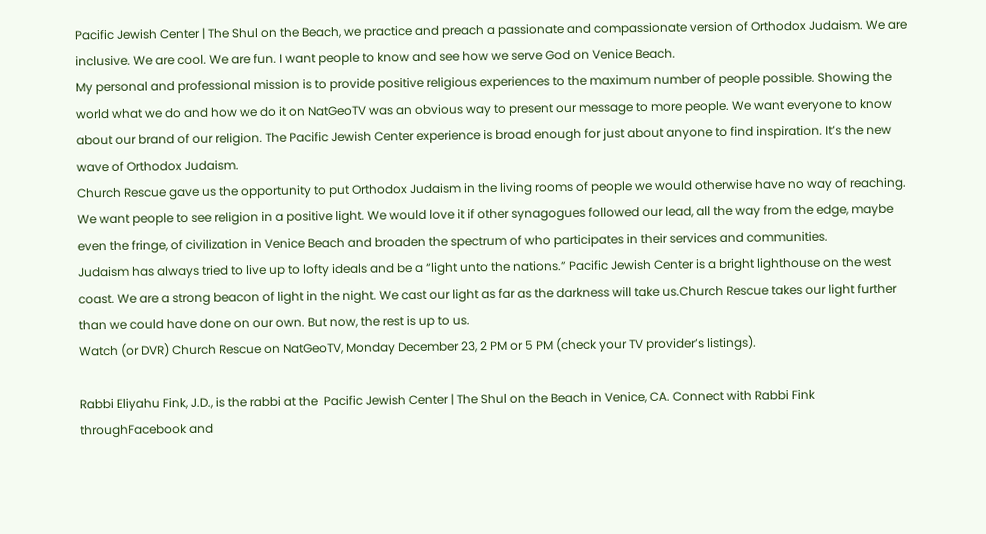Pacific Jewish Center | The Shul on the Beach, we practice and preach a passionate and compassionate version of Orthodox Judaism. We are inclusive. We are cool. We are fun. I want people to know and see how we serve God on Venice Beach.
My personal and professional mission is to provide positive religious experiences to the maximum number of people possible. Showing the world what we do and how we do it on NatGeoTV was an obvious way to present our message to more people. We want everyone to know about our brand of our religion. The Pacific Jewish Center experience is broad enough for just about anyone to find inspiration. It’s the new wave of Orthodox Judaism.
Church Rescue gave us the opportunity to put Orthodox Judaism in the living rooms of people we would otherwise have no way of reaching. We want people to see religion in a positive light. We would love it if other synagogues followed our lead, all the way from the edge, maybe even the fringe, of civilization in Venice Beach and broaden the spectrum of who participates in their services and communities.
Judaism has always tried to live up to lofty ideals and be a “light unto the nations.” Pacific Jewish Center is a bright lighthouse on the west coast. We are a strong beacon of light in the night. We cast our light as far as the darkness will take us.Church Rescue takes our light further than we could have done on our own. But now, the rest is up to us.
Watch (or DVR) Church Rescue on NatGeoTV, Monday December 23, 2 PM or 5 PM (check your TV provider’s listings).

Rabbi Eliyahu Fink, J.D., is the rabbi at the  Pacific Jewish Center | The Shul on the Beach in Venice, CA. Connect with Rabbi Fink throughFacebook and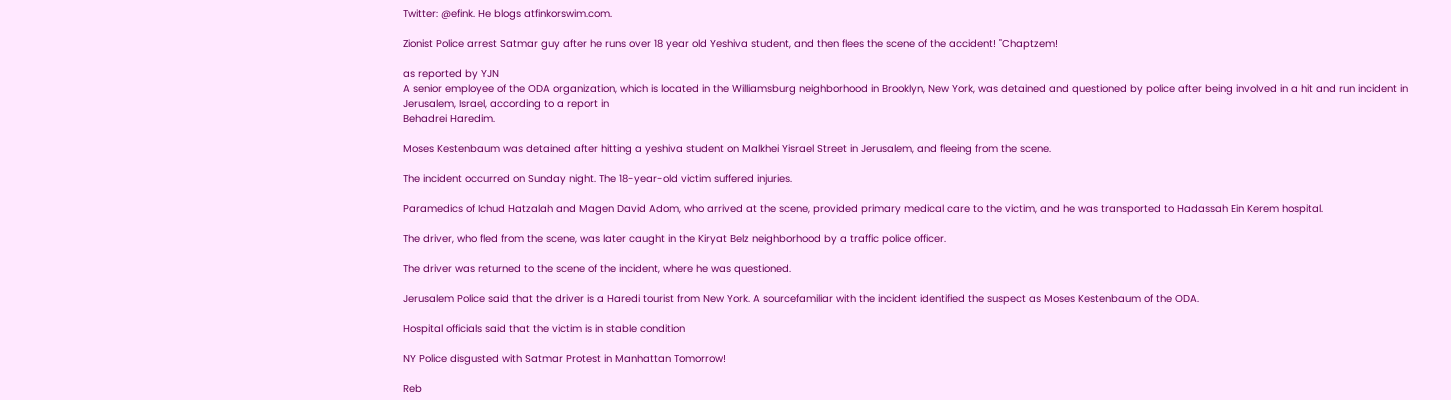Twitter: @efink. He blogs atfinkorswim.com.

Zionist Police arrest Satmar guy after he runs over 18 year old Yeshiva student, and then flees the scene of the accident! "Chaptzem!

as reported by YJN
A senior employee of the ODA organization, which is located in the Williamsburg neighborhood in Brooklyn, New York, was detained and questioned by police after being involved in a hit and run incident in Jerusalem, Israel, according to a report in
Behadrei Haredim.

Moses Kestenbaum was detained after hitting a yeshiva student on Malkhei Yisrael Street in Jerusalem, and fleeing from the scene.

The incident occurred on Sunday night. The 18-year-old victim suffered injuries.

Paramedics of Ichud Hatzalah and Magen David Adom, who arrived at the scene, provided primary medical care to the victim, and he was transported to Hadassah Ein Kerem hospital.

The driver, who fled from the scene, was later caught in the Kiryat Belz neighborhood by a traffic police officer.

The driver was returned to the scene of the incident, where he was questioned.

Jerusalem Police said that the driver is a Haredi tourist from New York. A sourcefamiliar with the incident identified the suspect as Moses Kestenbaum of the ODA.

Hospital officials said that the victim is in stable condition

NY Police disgusted with Satmar Protest in Manhattan Tomorrow!

Reb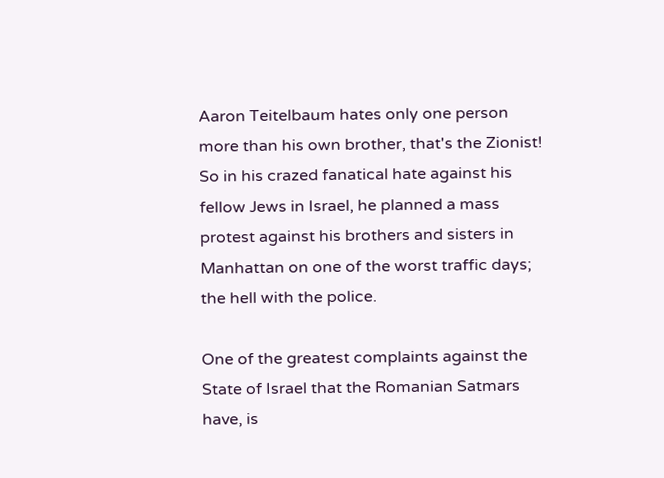Aaron Teitelbaum hates only one person more than his own brother, that's the Zionist!
So in his crazed fanatical hate against his fellow Jews in Israel, he planned a mass protest against his brothers and sisters in Manhattan on one of the worst traffic days; the hell with the police.

One of the greatest complaints against the State of Israel that the Romanian Satmars have, is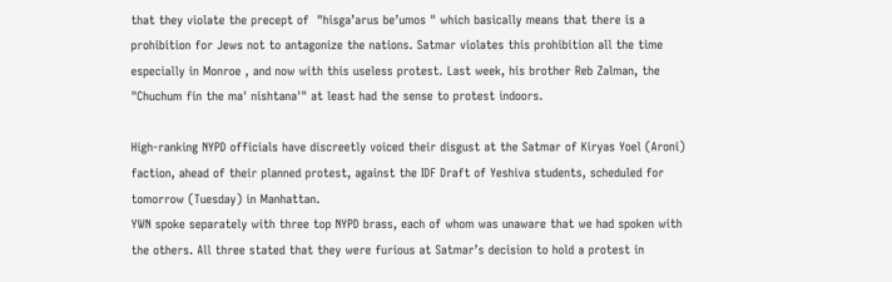that they violate the precept of  "hisga’arus be’umos " which basically means that there is a prohibition for Jews not to antagonize the nations. Satmar violates this prohibition all the time especially in Monroe , and now with this useless protest. Last week, his brother Reb Zalman, the "Chuchum fin the ma' nishtana'" at least had the sense to protest indoors.

High-ranking NYPD officials have discreetly voiced their disgust at the Satmar of Kiryas Yoel (Aroni) faction, ahead of their planned protest, against the IDF Draft of Yeshiva students, scheduled for tomorrow (Tuesday) in Manhattan.
YWN spoke separately with three top NYPD brass, each of whom was unaware that we had spoken with the others. All three stated that they were furious at Satmar’s decision to hold a protest in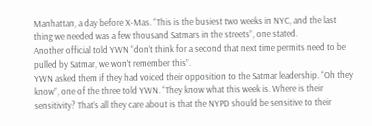Manhattan, a day before X-Mas. “This is the busiest two weeks in NYC, and the last thing we needed was a few thousand Satmars in the streets”, one stated.
Another official told YWN “don’t think for a second that next time permits need to be pulled by Satmar, we won’t remember this”.
YWN asked them if they had voiced their opposition to the Satmar leadership. “Oh they know”, one of the three told YWN. “They know what this week is. Where is their sensitivity? That’s all they care about is that the NYPD should be sensitive to their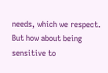needs, which we respect. But how about being sensitive to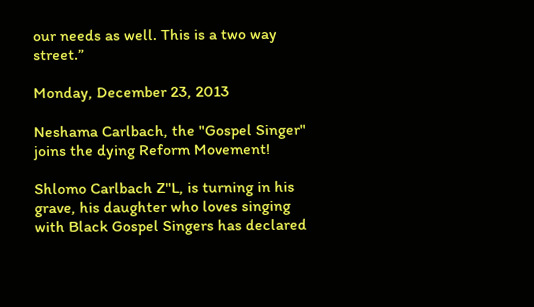our needs as well. This is a two way street.”

Monday, December 23, 2013

Neshama Carlbach, the "Gospel Singer" joins the dying Reform Movement!

Shlomo Carlbach Z"L, is turning in his grave, his daughter who loves singing with Black Gospel Singers has declared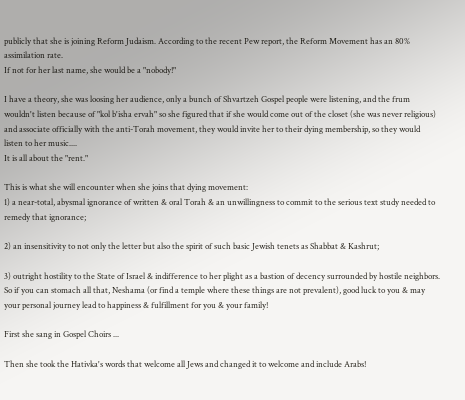publicly that she is joining Reform Judaism. According to the recent Pew report, the Reform Movement has an 80% assimilation rate.
If not for her last name, she would be a "nobody!"

I have a theory, she was loosing her audience, only a bunch of Shvartzeh Gospel people were listening, and the frum wouldn't listen because of "kol b'isha ervah" so she figured that if she would come out of the closet (she was never religious) and associate officially with the anti-Torah movement, they would invite her to their dying membership, so they would listen to her music....
It is all about the "rent."

This is what she will encounter when she joins that dying movement:
1) a near-total, abysmal ignorance of written & oral Torah & an unwillingness to commit to the serious text study needed to remedy that ignorance;

2) an insensitivity to not only the letter but also the spirit of such basic Jewish tenets as Shabbat & Kashrut;

3) outright hostility to the State of Israel & indifference to her plight as a bastion of decency surrounded by hostile neighbors. So if you can stomach all that, Neshama (or find a temple where these things are not prevalent), good luck to you & may your personal journey lead to happiness & fulfillment for you & your family!

First she sang in Gospel Choirs ...

Then she took the Hativka's words that welcome all Jews and changed it to welcome and include Arabs!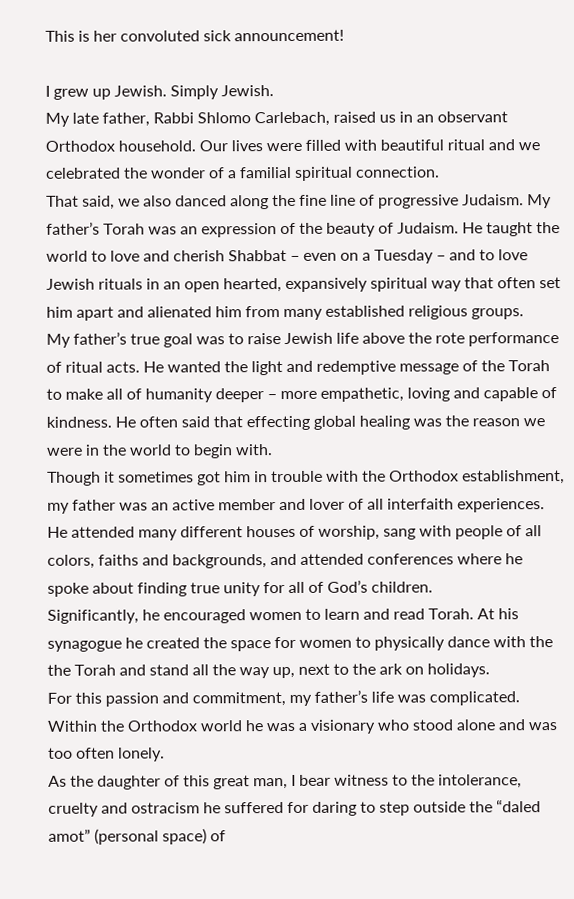This is her convoluted sick announcement!

I grew up Jewish. Simply Jewish.
My late father, Rabbi Shlomo Carlebach, raised us in an observant Orthodox household. Our lives were filled with beautiful ritual and we celebrated the wonder of a familial spiritual connection.
That said, we also danced along the fine line of progressive Judaism. My father’s Torah was an expression of the beauty of Judaism. He taught the world to love and cherish Shabbat – even on a Tuesday – and to love Jewish rituals in an open hearted, expansively spiritual way that often set him apart and alienated him from many established religious groups.
My father’s true goal was to raise Jewish life above the rote performance of ritual acts. He wanted the light and redemptive message of the Torah to make all of humanity deeper – more empathetic, loving and capable of kindness. He often said that effecting global healing was the reason we were in the world to begin with.
Though it sometimes got him in trouble with the Orthodox establishment, my father was an active member and lover of all interfaith experiences. He attended many different houses of worship, sang with people of all colors, faiths and backgrounds, and attended conferences where he spoke about finding true unity for all of God’s children.
Significantly, he encouraged women to learn and read Torah. At his synagogue he created the space for women to physically dance with the the Torah and stand all the way up, next to the ark on holidays.
For this passion and commitment, my father’s life was complicated. Within the Orthodox world he was a visionary who stood alone and was too often lonely.
As the daughter of this great man, I bear witness to the intolerance, cruelty and ostracism he suffered for daring to step outside the “daled amot” (personal space) of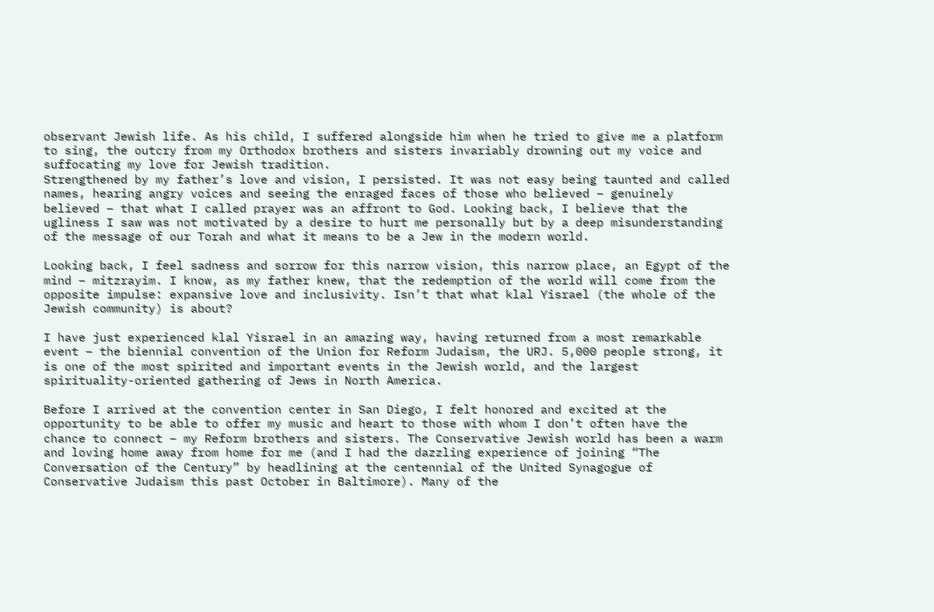observant Jewish life. As his child, I suffered alongside him when he tried to give me a platform to sing, the outcry from my Orthodox brothers and sisters invariably drowning out my voice and suffocating my love for Jewish tradition.
Strengthened by my father’s love and vision, I persisted. It was not easy being taunted and called names, hearing angry voices and seeing the enraged faces of those who believed – genuinely believed – that what I called prayer was an affront to God. Looking back, I believe that the ugliness I saw was not motivated by a desire to hurt me personally but by a deep misunderstanding of the message of our Torah and what it means to be a Jew in the modern world.

Looking back, I feel sadness and sorrow for this narrow vision, this narrow place, an Egypt of the mind – mitzrayim. I know, as my father knew, that the redemption of the world will come from the opposite impulse: expansive love and inclusivity. Isn’t that what klal Yisrael (the whole of the Jewish community) is about?

I have just experienced klal Yisrael in an amazing way, having returned from a most remarkable event – the biennial convention of the Union for Reform Judaism, the URJ. 5,000 people strong, it is one of the most spirited and important events in the Jewish world, and the largest spirituality-oriented gathering of Jews in North America.

Before I arrived at the convention center in San Diego, I felt honored and excited at the opportunity to be able to offer my music and heart to those with whom I don’t often have the chance to connect – my Reform brothers and sisters. The Conservative Jewish world has been a warm and loving home away from home for me (and I had the dazzling experience of joining “The Conversation of the Century” by headlining at the centennial of the United Synagogue of Conservative Judaism this past October in Baltimore). Many of the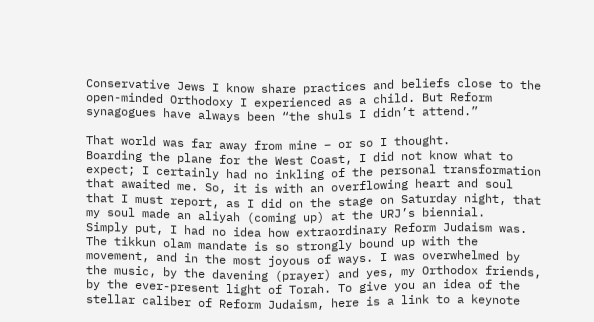Conservative Jews I know share practices and beliefs close to the open-minded Orthodoxy I experienced as a child. But Reform synagogues have always been “the shuls I didn’t attend.”

That world was far away from mine – or so I thought.
Boarding the plane for the West Coast, I did not know what to expect; I certainly had no inkling of the personal transformation that awaited me. So, it is with an overflowing heart and soul that I must report, as I did on the stage on Saturday night, that my soul made an aliyah (coming up) at the URJ’s biennial.
Simply put, I had no idea how extraordinary Reform Judaism was. The tikkun olam mandate is so strongly bound up with the movement, and in the most joyous of ways. I was overwhelmed by the music, by the davening (prayer) and yes, my Orthodox friends, by the ever-present light of Torah. To give you an idea of the stellar caliber of Reform Judaism, here is a link to a keynote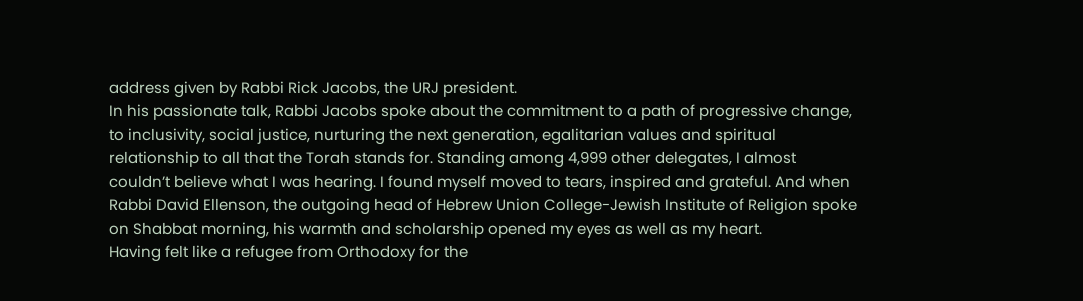address given by Rabbi Rick Jacobs, the URJ president.
In his passionate talk, Rabbi Jacobs spoke about the commitment to a path of progressive change, to inclusivity, social justice, nurturing the next generation, egalitarian values and spiritual relationship to all that the Torah stands for. Standing among 4,999 other delegates, I almost couldn’t believe what I was hearing. I found myself moved to tears, inspired and grateful. And when Rabbi David Ellenson, the outgoing head of Hebrew Union College-Jewish Institute of Religion spoke on Shabbat morning, his warmth and scholarship opened my eyes as well as my heart.
Having felt like a refugee from Orthodoxy for the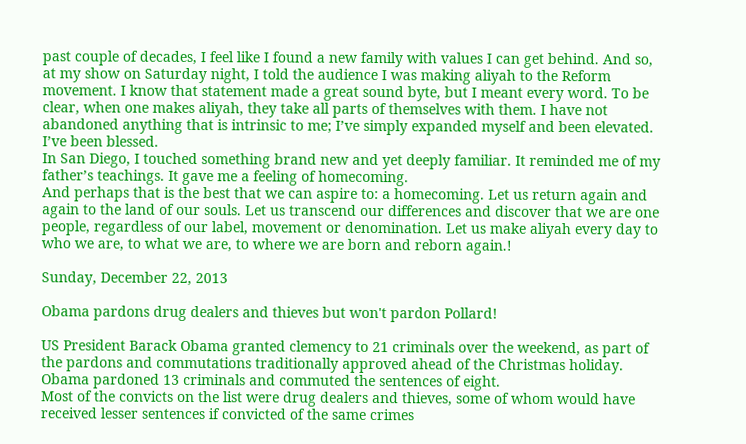past couple of decades, I feel like I found a new family with values I can get behind. And so, at my show on Saturday night, I told the audience I was making aliyah to the Reform movement. I know that statement made a great sound byte, but I meant every word. To be clear, when one makes aliyah, they take all parts of themselves with them. I have not abandoned anything that is intrinsic to me; I’ve simply expanded myself and been elevated. I’ve been blessed.
In San Diego, I touched something brand new and yet deeply familiar. It reminded me of my father’s teachings. It gave me a feeling of homecoming.
And perhaps that is the best that we can aspire to: a homecoming. Let us return again and again to the land of our souls. Let us transcend our differences and discover that we are one people, regardless of our label, movement or denomination. Let us make aliyah every day to who we are, to what we are, to where we are born and reborn again.!

Sunday, December 22, 2013

Obama pardons drug dealers and thieves but won't pardon Pollard!

US President Barack Obama granted clemency to 21 criminals over the weekend, as part of the pardons and commutations traditionally approved ahead of the Christmas holiday. Obama pardoned 13 criminals and commuted the sentences of eight.
Most of the convicts on the list were drug dealers and thieves, some of whom would have received lesser sentences if convicted of the same crimes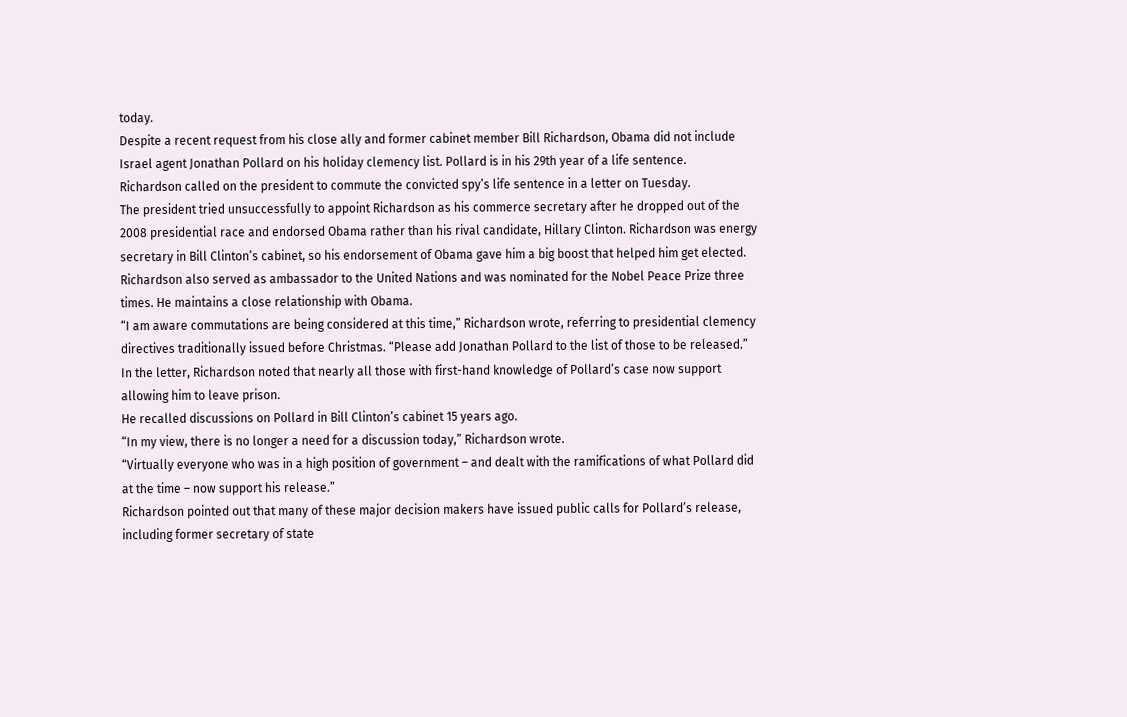today.
Despite a recent request from his close ally and former cabinet member Bill Richardson, Obama did not include Israel agent Jonathan Pollard on his holiday clemency list. Pollard is in his 29th year of a life sentence.
Richardson called on the president to commute the convicted spy’s life sentence in a letter on Tuesday.
The president tried unsuccessfully to appoint Richardson as his commerce secretary after he dropped out of the 2008 presidential race and endorsed Obama rather than his rival candidate, Hillary Clinton. Richardson was energy secretary in Bill Clinton’s cabinet, so his endorsement of Obama gave him a big boost that helped him get elected.
Richardson also served as ambassador to the United Nations and was nominated for the Nobel Peace Prize three times. He maintains a close relationship with Obama.
“I am aware commutations are being considered at this time,” Richardson wrote, referring to presidential clemency directives traditionally issued before Christmas. “Please add Jonathan Pollard to the list of those to be released.”
In the letter, Richardson noted that nearly all those with first-hand knowledge of Pollard’s case now support allowing him to leave prison.
He recalled discussions on Pollard in Bill Clinton’s cabinet 15 years ago.
“In my view, there is no longer a need for a discussion today,” Richardson wrote.
“Virtually everyone who was in a high position of government – and dealt with the ramifications of what Pollard did at the time – now support his release.”
Richardson pointed out that many of these major decision makers have issued public calls for Pollard’s release, including former secretary of state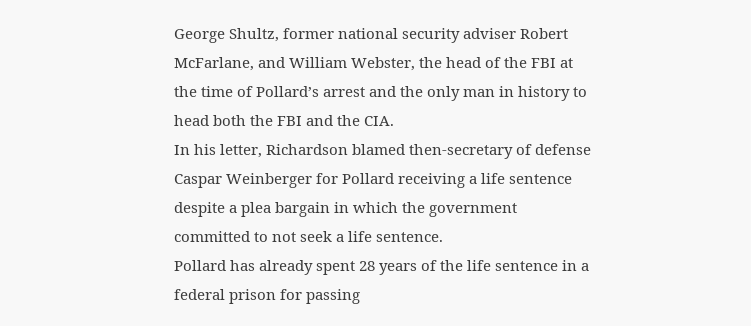George Shultz, former national security adviser Robert McFarlane, and William Webster, the head of the FBI at the time of Pollard’s arrest and the only man in history to head both the FBI and the CIA.
In his letter, Richardson blamed then-secretary of defense Caspar Weinberger for Pollard receiving a life sentence despite a plea bargain in which the government committed to not seek a life sentence.
Pollard has already spent 28 years of the life sentence in a federal prison for passing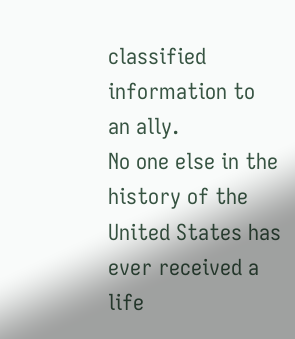classified information to an ally.
No one else in the history of the United States has ever received a life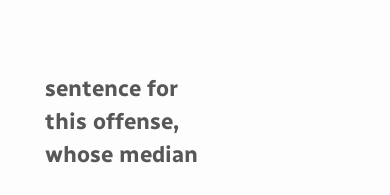sentence for this offense, whose median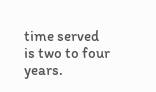time served is two to four years.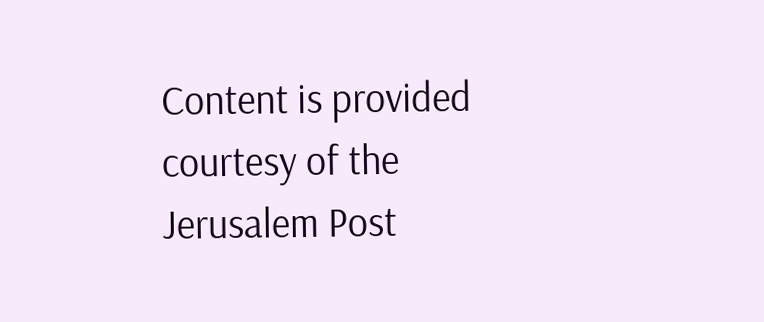Content is provided courtesy of the Jerusalem Post